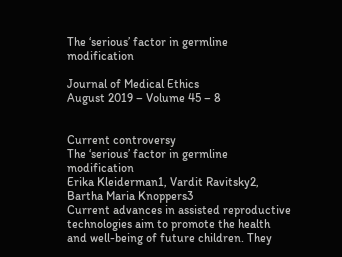The ‘serious’ factor in germline modification

Journal of Medical Ethics
August 2019 – Volume 45 – 8


Current controversy
The ‘serious’ factor in germline modification
Erika Kleiderman1, Vardit Ravitsky2, Bartha Maria Knoppers3
Current advances in assisted reproductive technologies aim to promote the health and well-being of future children. They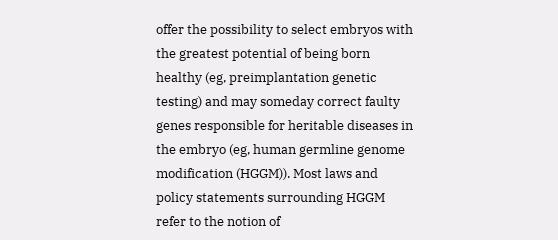offer the possibility to select embryos with the greatest potential of being born healthy (eg, preimplantation genetic testing) and may someday correct faulty genes responsible for heritable diseases in the embryo (eg, human germline genome modification (HGGM)). Most laws and policy statements surrounding HGGM refer to the notion of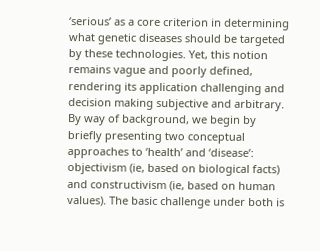‘serious’ as a core criterion in determining what genetic diseases should be targeted by these technologies. Yet, this notion remains vague and poorly defined, rendering its application challenging and decision making subjective and arbitrary. By way of background, we begin by briefly presenting two conceptual approaches to ‘health’ and ‘disease’: objectivism (ie, based on biological facts) and constructivism (ie, based on human values). The basic challenge under both is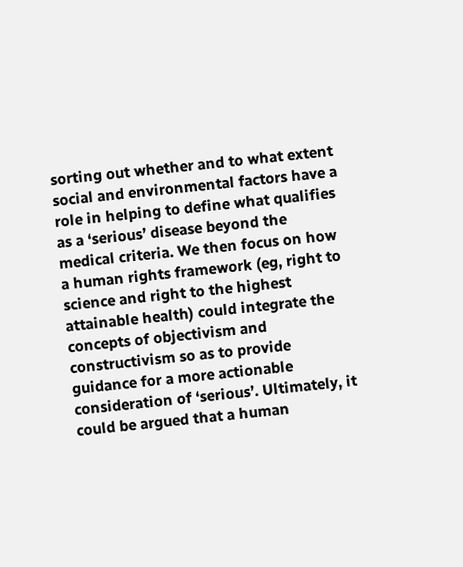sorting out whether and to what extent social and environmental factors have a role in helping to define what qualifies as a ‘serious’ disease beyond the medical criteria. We then focus on how a human rights framework (eg, right to science and right to the highest attainable health) could integrate the concepts of objectivism and constructivism so as to provide guidance for a more actionable consideration of ‘serious’. Ultimately, it could be argued that a human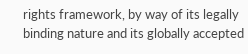rights framework, by way of its legally binding nature and its globally accepted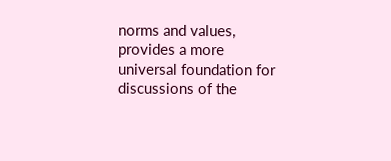norms and values, provides a more universal foundation for discussions of the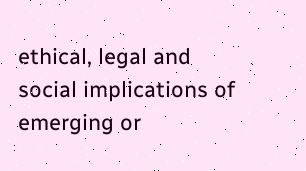ethical, legal and social implications of emerging or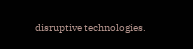disruptive technologies.